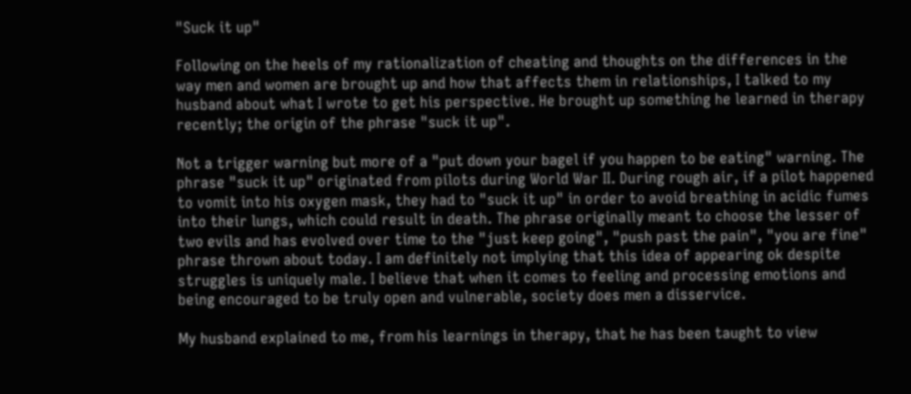"Suck it up"

Following on the heels of my rationalization of cheating and thoughts on the differences in the way men and women are brought up and how that affects them in relationships, I talked to my husband about what I wrote to get his perspective. He brought up something he learned in therapy recently; the origin of the phrase "suck it up".

Not a trigger warning but more of a "put down your bagel if you happen to be eating" warning. The phrase "suck it up" originated from pilots during World War II. During rough air, if a pilot happened to vomit into his oxygen mask, they had to "suck it up" in order to avoid breathing in acidic fumes into their lungs, which could result in death. The phrase originally meant to choose the lesser of two evils and has evolved over time to the "just keep going", "push past the pain", "you are fine" phrase thrown about today. I am definitely not implying that this idea of appearing ok despite struggles is uniquely male. I believe that when it comes to feeling and processing emotions and being encouraged to be truly open and vulnerable, society does men a disservice.

My husband explained to me, from his learnings in therapy, that he has been taught to view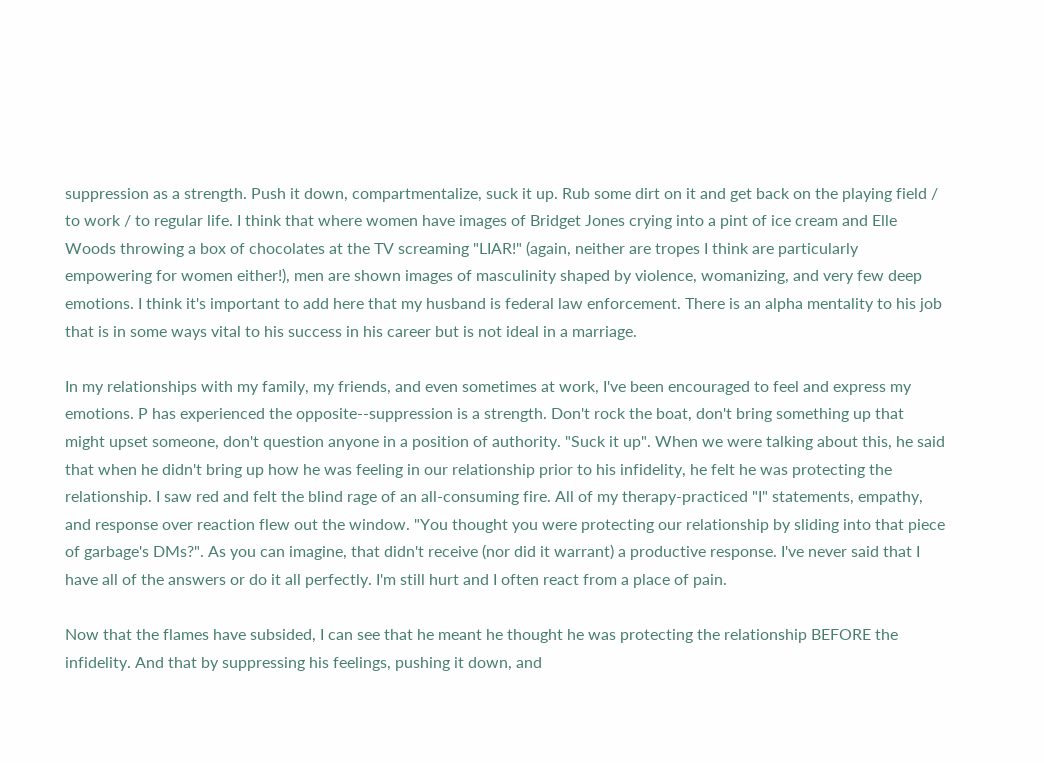suppression as a strength. Push it down, compartmentalize, suck it up. Rub some dirt on it and get back on the playing field / to work / to regular life. I think that where women have images of Bridget Jones crying into a pint of ice cream and Elle Woods throwing a box of chocolates at the TV screaming "LIAR!" (again, neither are tropes I think are particularly empowering for women either!), men are shown images of masculinity shaped by violence, womanizing, and very few deep emotions. I think it's important to add here that my husband is federal law enforcement. There is an alpha mentality to his job that is in some ways vital to his success in his career but is not ideal in a marriage.

In my relationships with my family, my friends, and even sometimes at work, I've been encouraged to feel and express my emotions. P has experienced the opposite--suppression is a strength. Don't rock the boat, don't bring something up that might upset someone, don't question anyone in a position of authority. "Suck it up". When we were talking about this, he said that when he didn't bring up how he was feeling in our relationship prior to his infidelity, he felt he was protecting the relationship. I saw red and felt the blind rage of an all-consuming fire. All of my therapy-practiced "I" statements, empathy, and response over reaction flew out the window. "You thought you were protecting our relationship by sliding into that piece of garbage's DMs?". As you can imagine, that didn't receive (nor did it warrant) a productive response. I've never said that I have all of the answers or do it all perfectly. I'm still hurt and I often react from a place of pain.

Now that the flames have subsided, I can see that he meant he thought he was protecting the relationship BEFORE the infidelity. And that by suppressing his feelings, pushing it down, and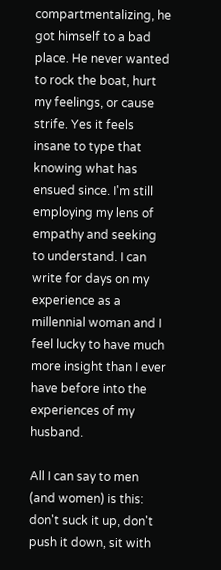compartmentalizing, he got himself to a bad place. He never wanted to rock the boat, hurt my feelings, or cause strife. Yes it feels insane to type that knowing what has ensued since. I'm still employing my lens of empathy and seeking to understand. I can write for days on my experience as a millennial woman and I feel lucky to have much more insight than I ever have before into the experiences of my husband.

All I can say to men (and women) is this: don't suck it up, don't push it down, sit with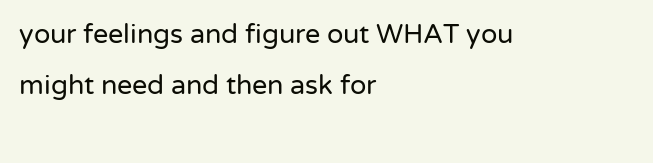your feelings and figure out WHAT you might need and then ask for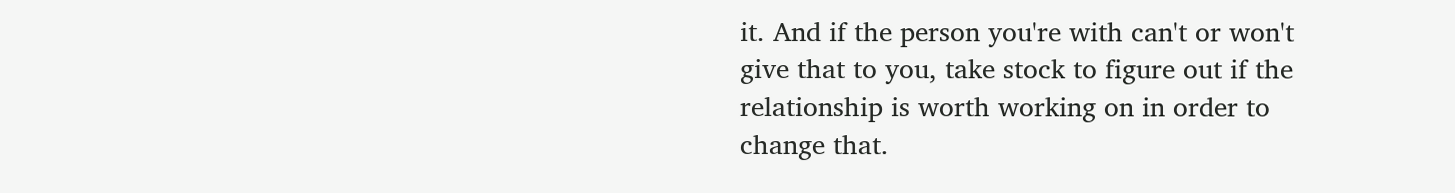it. And if the person you're with can't or won't give that to you, take stock to figure out if the relationship is worth working on in order to change that.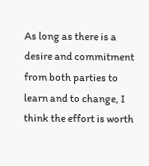As long as there is a desire and commitment from both parties to learn and to change, I think the effort is worth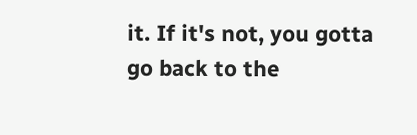it. If it's not, you gotta go back to the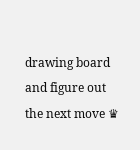drawing board and figure out the next move ♛